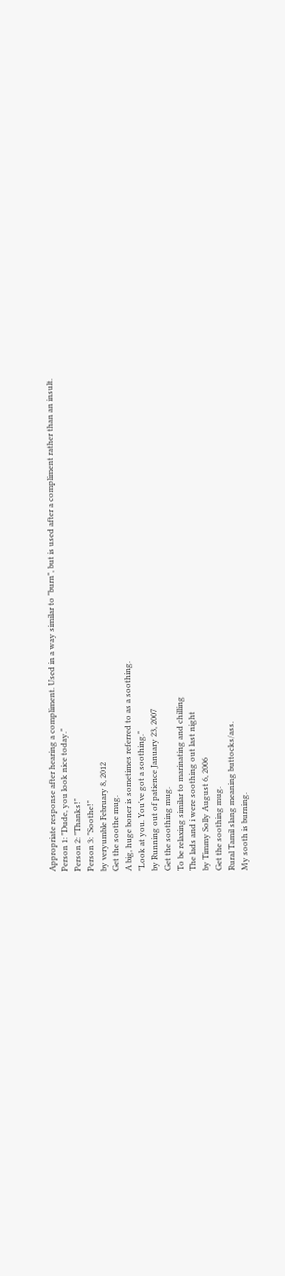Appropriate response after hearing a compliment. Used in a way similar to "burn", but is used after a compliment rather than an insult.
Person 1: "Dude, you look nice today."
Person 2: "Thanks!"
Person 3: "Soothe!"
by veryumble February 8, 2012
Get the soothe mug.
A big, huge boner is sometimes referred to as a soothing.
"Look at you. You've got a soothing."
by Running out of patience January 23, 2007
Get the soothing mug.
To be relaxing similar to marinating and chilling
The lads and i were soothing out last night
by Timmy Solly August 6, 2006
Get the soothing mug.
Rural Tamil slang meaning buttocks/ass.
My sooth is burning.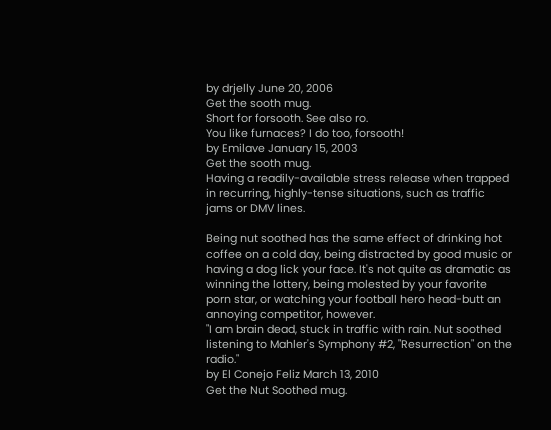by drjelly June 20, 2006
Get the sooth mug.
Short for forsooth. See also ro.
You like furnaces? I do too, forsooth!
by Emilave January 15, 2003
Get the sooth mug.
Having a readily-available stress release when trapped in recurring, highly-tense situations, such as traffic jams or DMV lines.

Being nut soothed has the same effect of drinking hot coffee on a cold day, being distracted by good music or having a dog lick your face. It's not quite as dramatic as winning the lottery, being molested by your favorite porn star, or watching your football hero head-butt an annoying competitor, however.
"I am brain dead, stuck in traffic with rain. Nut soothed listening to Mahler's Symphony #2, "Resurrection" on the radio."
by El Conejo Feliz March 13, 2010
Get the Nut Soothed mug.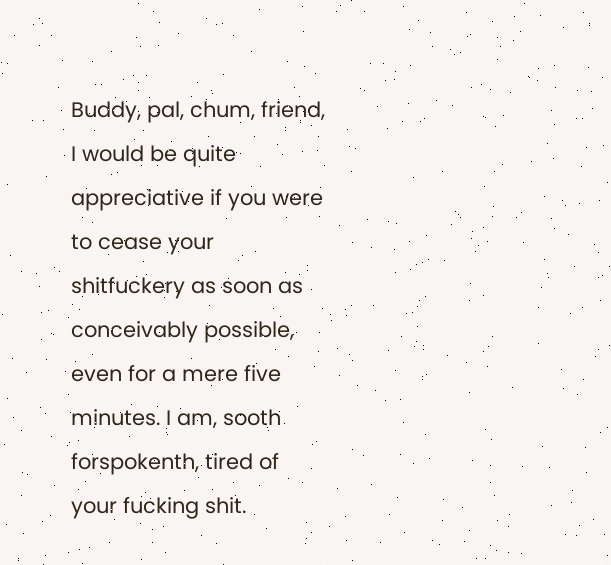Buddy, pal, chum, friend, I would be quite appreciative if you were to cease your shitfuckery as soon as conceivably possible, even for a mere five minutes. I am, sooth forspokenth, tired of your fucking shit.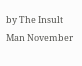by The Insult Man November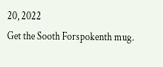20, 2022
Get the Sooth Forspokenth mug.